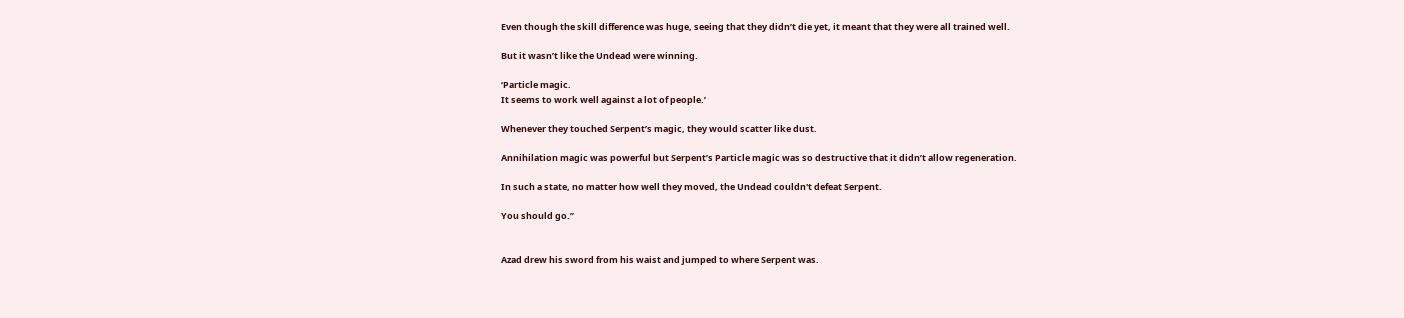Even though the skill difference was huge, seeing that they didn’t die yet, it meant that they were all trained well.

But it wasn’t like the Undead were winning.

‘Particle magic.
It seems to work well against a lot of people.’

Whenever they touched Serpent’s magic, they would scatter like dust.

Annihilation magic was powerful but Serpent’s Particle magic was so destructive that it didn’t allow regeneration.

In such a state, no matter how well they moved, the Undead couldn't defeat Serpent.

You should go.”


Azad drew his sword from his waist and jumped to where Serpent was.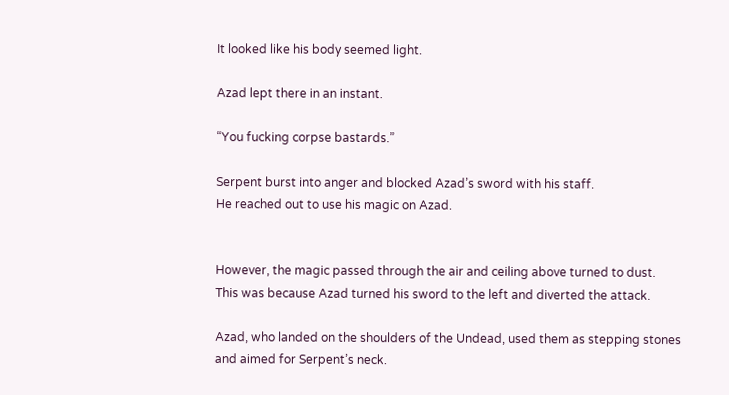It looked like his body seemed light.

Azad lept there in an instant.

“You fucking corpse bastards.”

Serpent burst into anger and blocked Azad’s sword with his staff.
He reached out to use his magic on Azad.


However, the magic passed through the air and ceiling above turned to dust.
This was because Azad turned his sword to the left and diverted the attack.

Azad, who landed on the shoulders of the Undead, used them as stepping stones and aimed for Serpent’s neck.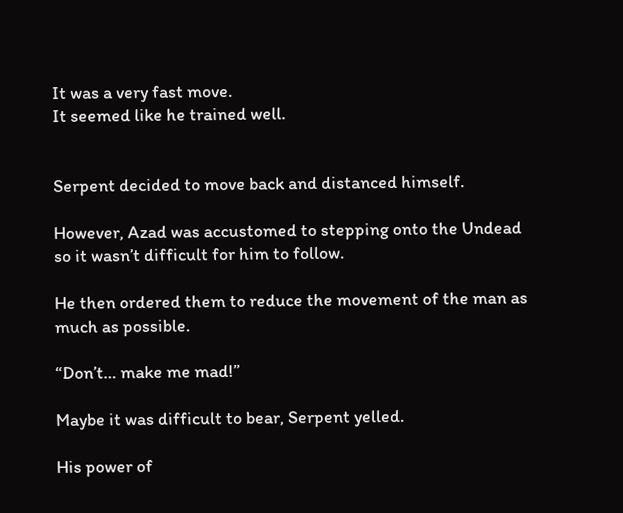It was a very fast move.
It seemed like he trained well.


Serpent decided to move back and distanced himself.

However, Azad was accustomed to stepping onto the Undead so it wasn’t difficult for him to follow.

He then ordered them to reduce the movement of the man as much as possible.

“Don’t… make me mad!”

Maybe it was difficult to bear, Serpent yelled.

His power of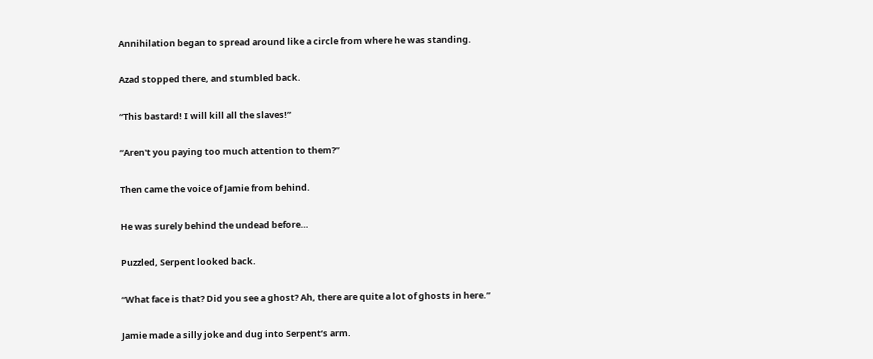Annihilation began to spread around like a circle from where he was standing.

Azad stopped there, and stumbled back.

“This bastard! I will kill all the slaves!”

“Aren't you paying too much attention to them?”

Then came the voice of Jamie from behind.

He was surely behind the undead before…

Puzzled, Serpent looked back.

“What face is that? Did you see a ghost? Ah, there are quite a lot of ghosts in here.”

Jamie made a silly joke and dug into Serpent’s arm.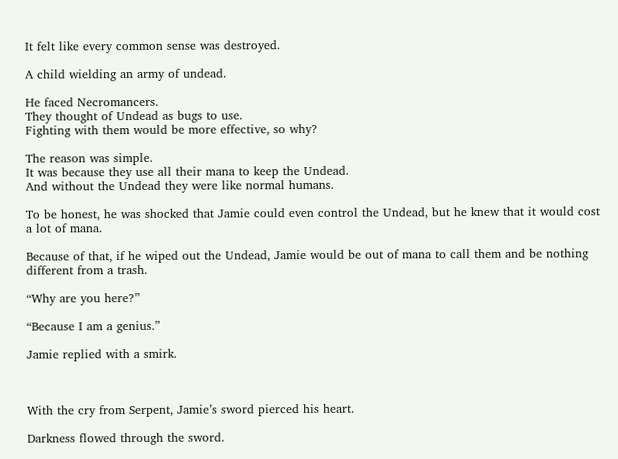It felt like every common sense was destroyed.

A child wielding an army of undead.

He faced Necromancers.
They thought of Undead as bugs to use.
Fighting with them would be more effective, so why?

The reason was simple.
It was because they use all their mana to keep the Undead.
And without the Undead they were like normal humans.

To be honest, he was shocked that Jamie could even control the Undead, but he knew that it would cost a lot of mana.

Because of that, if he wiped out the Undead, Jamie would be out of mana to call them and be nothing different from a trash.

“Why are you here?”

“Because I am a genius.”

Jamie replied with a smirk.



With the cry from Serpent, Jamie’s sword pierced his heart.

Darkness flowed through the sword.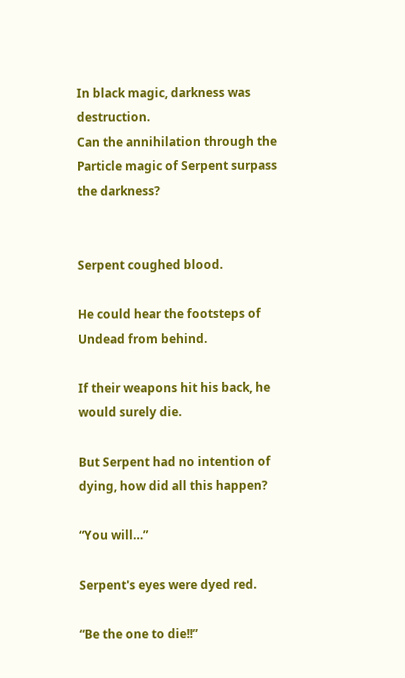In black magic, darkness was destruction.
Can the annihilation through the Particle magic of Serpent surpass the darkness?


Serpent coughed blood.

He could hear the footsteps of Undead from behind.

If their weapons hit his back, he would surely die.

But Serpent had no intention of dying, how did all this happen?

“You will…”

Serpent's eyes were dyed red.

“Be the one to die!!”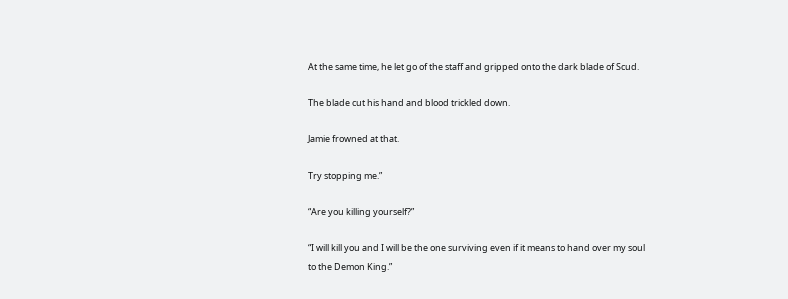At the same time, he let go of the staff and gripped onto the dark blade of Scud.

The blade cut his hand and blood trickled down.

Jamie frowned at that.

Try stopping me.”

“Are you killing yourself?”

“I will kill you and I will be the one surviving even if it means to hand over my soul to the Demon King.”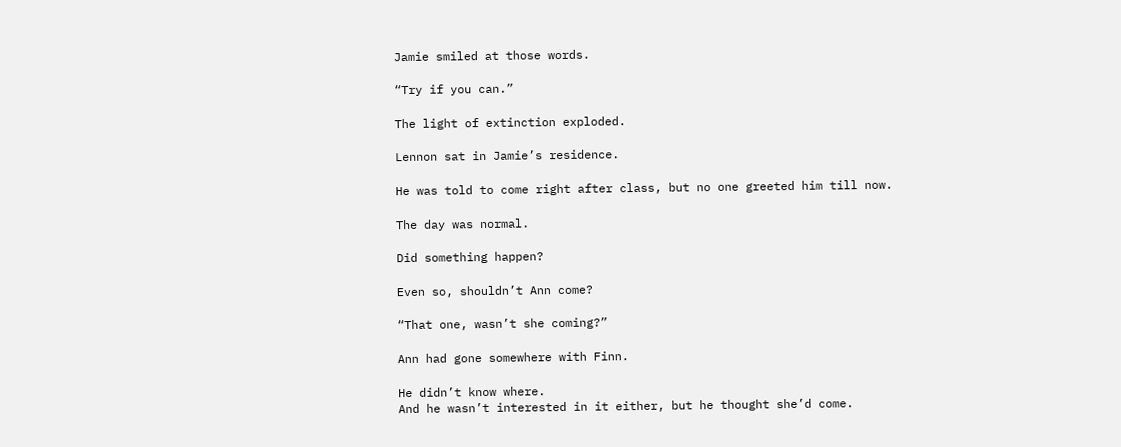Jamie smiled at those words.

“Try if you can.”

The light of extinction exploded.

Lennon sat in Jamie’s residence.

He was told to come right after class, but no one greeted him till now.

The day was normal.

Did something happen?

Even so, shouldn’t Ann come?

“That one, wasn’t she coming?”

Ann had gone somewhere with Finn.

He didn’t know where.
And he wasn’t interested in it either, but he thought she’d come.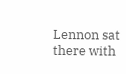Lennon sat there with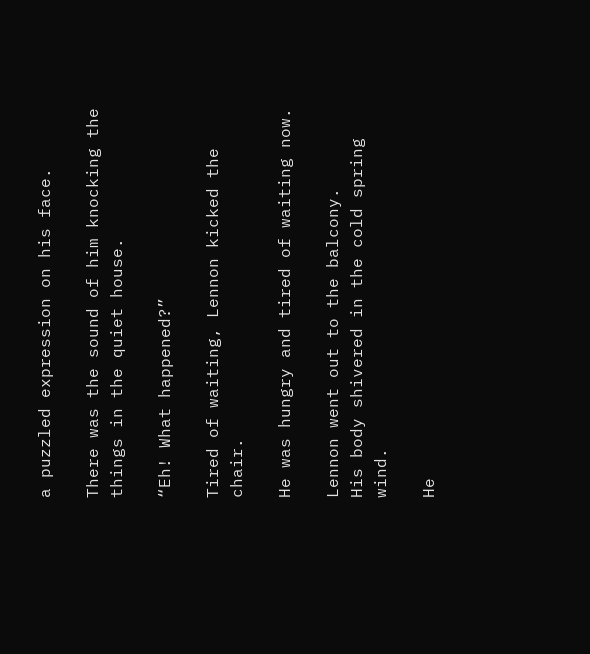a puzzled expression on his face.

There was the sound of him knocking the things in the quiet house.

“Eh! What happened?”

Tired of waiting, Lennon kicked the chair.

He was hungry and tired of waiting now.

Lennon went out to the balcony.
His body shivered in the cold spring wind.

He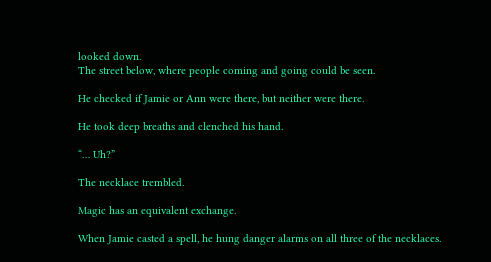looked down.
The street below, where people coming and going could be seen.

He checked if Jamie or Ann were there, but neither were there.

He took deep breaths and clenched his hand.

“… Uh?”

The necklace trembled.

Magic has an equivalent exchange.

When Jamie casted a spell, he hung danger alarms on all three of the necklaces.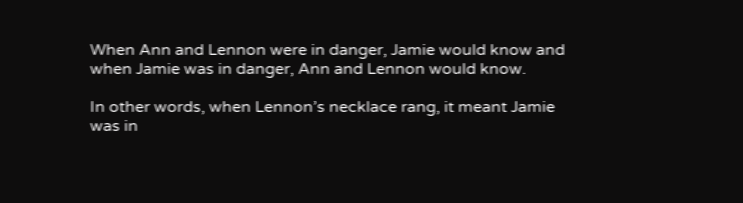When Ann and Lennon were in danger, Jamie would know and when Jamie was in danger, Ann and Lennon would know.

In other words, when Lennon’s necklace rang, it meant Jamie was in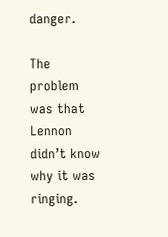danger.

The problem was that Lennon didn’t know why it was ringing.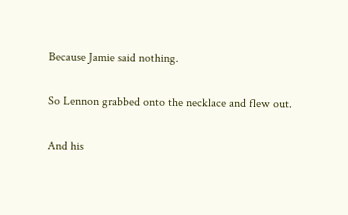Because Jamie said nothing.

So Lennon grabbed onto the necklace and flew out.

And his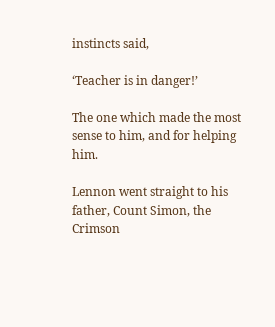instincts said,

‘Teacher is in danger!’

The one which made the most sense to him, and for helping him.

Lennon went straight to his father, Count Simon, the Crimson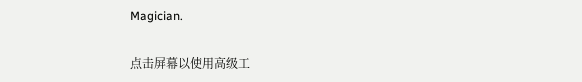Magician.

点击屏幕以使用高级工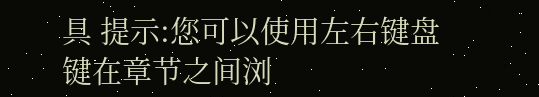具 提示:您可以使用左右键盘键在章节之间浏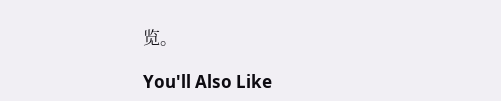览。

You'll Also Like